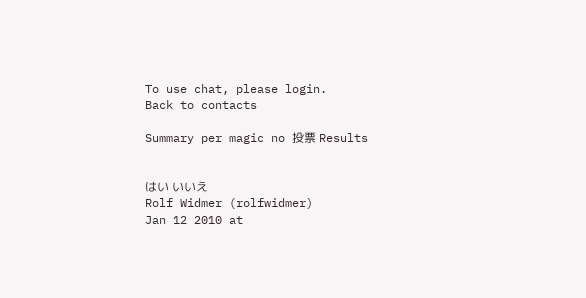To use chat, please login.
Back to contacts

Summary per magic no 投票 Results


はい いいえ
Rolf Widmer (rolfwidmer)
Jan 12 2010 at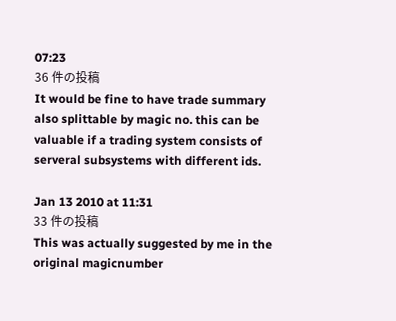07:23
36 件の投稿
It would be fine to have trade summary also splittable by magic no. this can be valuable if a trading system consists of serveral subsystems with different ids.

Jan 13 2010 at 11:31
33 件の投稿
This was actually suggested by me in the original magicnumber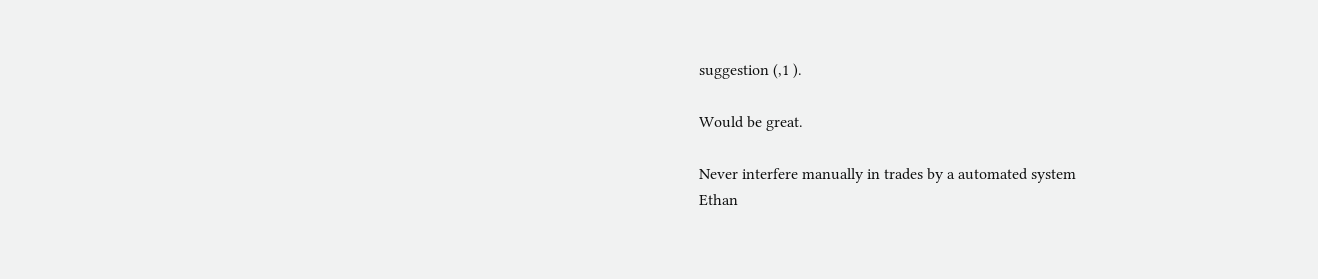suggestion (,1 ).

Would be great.

Never interfere manually in trades by a automated system
Ethan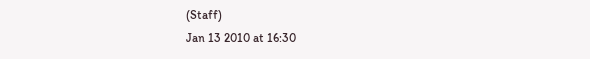(Staff)
Jan 13 2010 at 16:30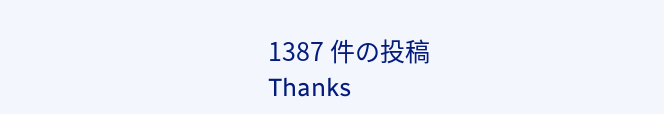1387 件の投稿
Thanks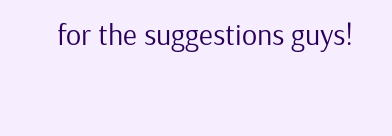for the suggestions guys!